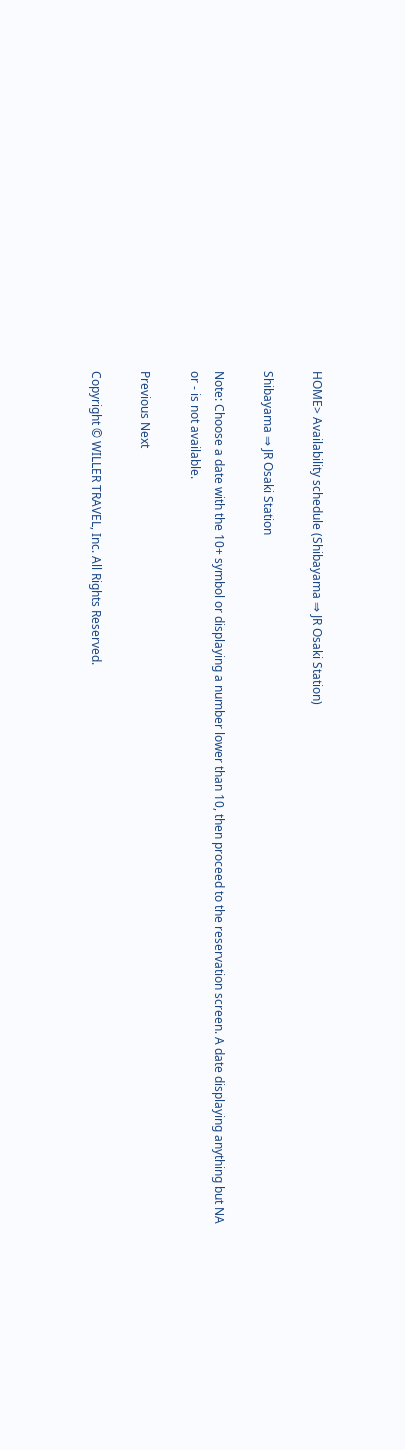HOME> Availability schedule (Shibayama ⇒ JR Osaki Station)

Shibayama ⇒ JR Osaki Station

Note: Choose a date with the 10+ symbol or displaying a number lower than 10, then proceed to the reservation screen. A date displaying anything but NA or - is not available.

Previous Next

Copyright © WILLER TRAVEL, Inc. All Rights Reserved.